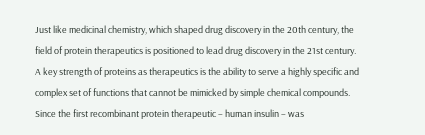Just like medicinal chemistry, which shaped drug discovery in the 20th century, the field of protein therapeutics is positioned to lead drug discovery in the 21st century. A key strength of proteins as therapeutics is the ability to serve a highly specific and complex set of functions that cannot be mimicked by simple chemical compounds. Since the first recombinant protein therapeutic – human insulin – was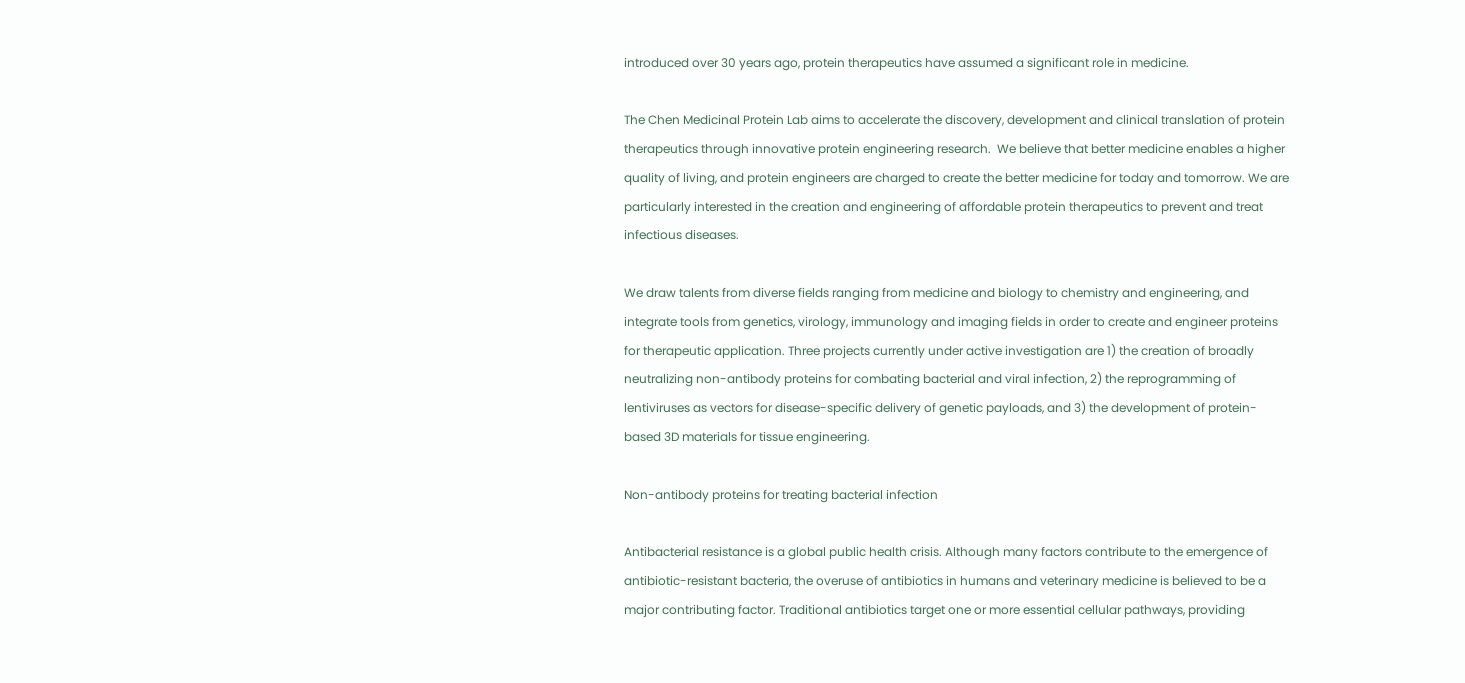introduced over 30 years ago, protein therapeutics have assumed a significant role in medicine.

The Chen Medicinal Protein Lab aims to accelerate the discovery, development and clinical translation of protein therapeutics through innovative protein engineering research.  We believe that better medicine enables a higher quality of living, and protein engineers are charged to create the better medicine for today and tomorrow. We are particularly interested in the creation and engineering of affordable protein therapeutics to prevent and treat infectious diseases.

We draw talents from diverse fields ranging from medicine and biology to chemistry and engineering, and integrate tools from genetics, virology, immunology and imaging fields in order to create and engineer proteins for therapeutic application. Three projects currently under active investigation are 1) the creation of broadly neutralizing non-antibody proteins for combating bacterial and viral infection, 2) the reprogramming of lentiviruses as vectors for disease-specific delivery of genetic payloads, and 3) the development of protein-based 3D materials for tissue engineering.

Non-antibody proteins for treating bacterial infection

Antibacterial resistance is a global public health crisis. Although many factors contribute to the emergence of antibiotic-resistant bacteria, the overuse of antibiotics in humans and veterinary medicine is believed to be a major contributing factor. Traditional antibiotics target one or more essential cellular pathways, providing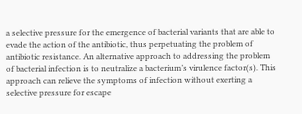a selective pressure for the emergence of bacterial variants that are able to evade the action of the antibiotic, thus perpetuating the problem of antibiotic resistance. An alternative approach to addressing the problem of bacterial infection is to neutralize a bacterium’s virulence factor(s). This approach can relieve the symptoms of infection without exerting a selective pressure for escape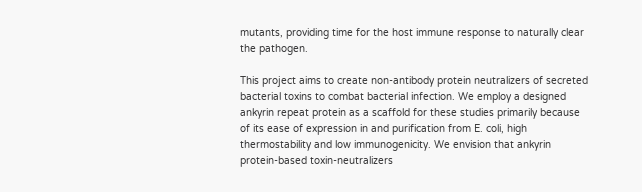mutants, providing time for the host immune response to naturally clear the pathogen.

This project aims to create non-antibody protein neutralizers of secreted bacterial toxins to combat bacterial infection. We employ a designed ankyrin repeat protein as a scaffold for these studies primarily because of its ease of expression in and purification from E. coli, high thermostability and low immunogenicity. We envision that ankyrin protein-based toxin-neutralizers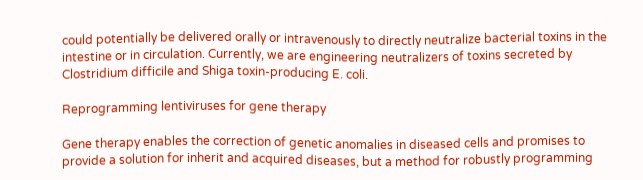could potentially be delivered orally or intravenously to directly neutralize bacterial toxins in the intestine or in circulation. Currently, we are engineering neutralizers of toxins secreted by Clostridium difficile and Shiga toxin-producing E. coli.

Reprogramming lentiviruses for gene therapy

Gene therapy enables the correction of genetic anomalies in diseased cells and promises to provide a solution for inherit and acquired diseases, but a method for robustly programming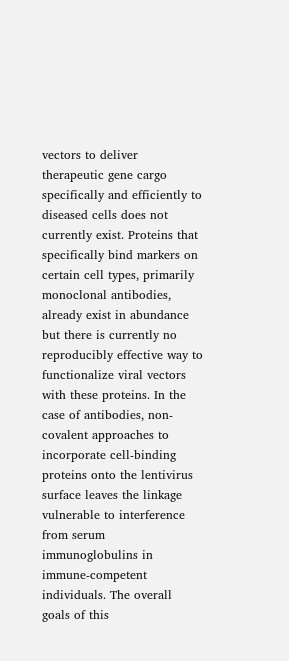vectors to deliver therapeutic gene cargo specifically and efficiently to diseased cells does not currently exist. Proteins that specifically bind markers on certain cell types, primarily monoclonal antibodies, already exist in abundance but there is currently no reproducibly effective way to functionalize viral vectors with these proteins. In the case of antibodies, non-covalent approaches to incorporate cell-binding proteins onto the lentivirus surface leaves the linkage vulnerable to interference from serum immunoglobulins in immune-competent individuals. The overall goals of this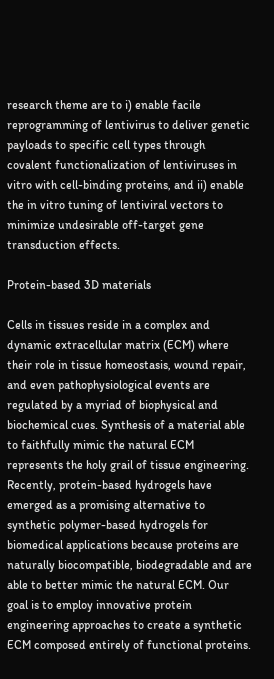research theme are to i) enable facile reprogramming of lentivirus to deliver genetic payloads to specific cell types through covalent functionalization of lentiviruses in vitro with cell-binding proteins, and ii) enable the in vitro tuning of lentiviral vectors to minimize undesirable off-target gene transduction effects.

Protein-based 3D materials

Cells in tissues reside in a complex and dynamic extracellular matrix (ECM) where their role in tissue homeostasis, wound repair, and even pathophysiological events are regulated by a myriad of biophysical and biochemical cues. Synthesis of a material able to faithfully mimic the natural ECM represents the holy grail of tissue engineering. Recently, protein-based hydrogels have emerged as a promising alternative to synthetic polymer-based hydrogels for biomedical applications because proteins are naturally biocompatible, biodegradable and are able to better mimic the natural ECM. Our goal is to employ innovative protein engineering approaches to create a synthetic ECM composed entirely of functional proteins.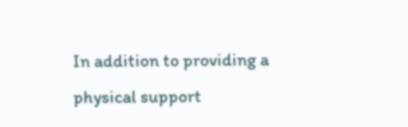In addition to providing a physical support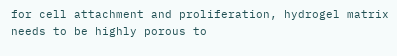for cell attachment and proliferation, hydrogel matrix needs to be highly porous to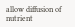allow diffusion of nutrient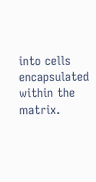into cells encapsulated within the matrix.